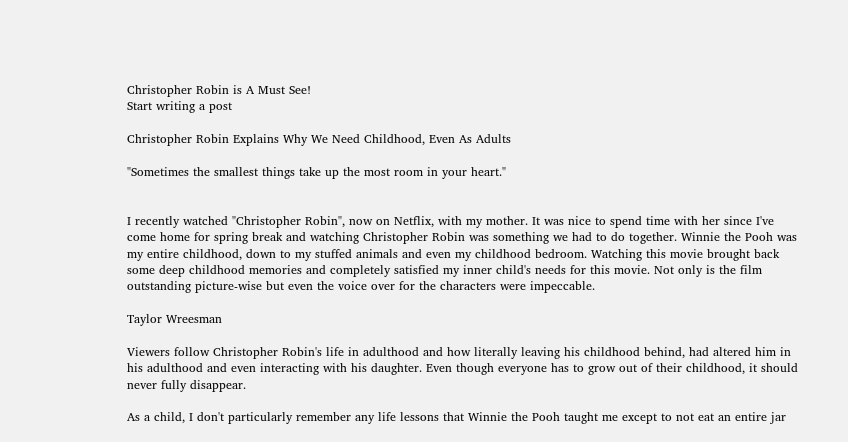Christopher Robin is A Must See!
Start writing a post

Christopher Robin Explains Why We Need Childhood, Even As Adults

"Sometimes the smallest things take up the most room in your heart."


I recently watched "Christopher Robin", now on Netflix, with my mother. It was nice to spend time with her since I've come home for spring break and watching Christopher Robin was something we had to do together. Winnie the Pooh was my entire childhood, down to my stuffed animals and even my childhood bedroom. Watching this movie brought back some deep childhood memories and completely satisfied my inner child's needs for this movie. Not only is the film outstanding picture-wise but even the voice over for the characters were impeccable.

Taylor Wreesman

Viewers follow Christopher Robin's life in adulthood and how literally leaving his childhood behind, had altered him in his adulthood and even interacting with his daughter. Even though everyone has to grow out of their childhood, it should never fully disappear.

As a child, I don't particularly remember any life lessons that Winnie the Pooh taught me except to not eat an entire jar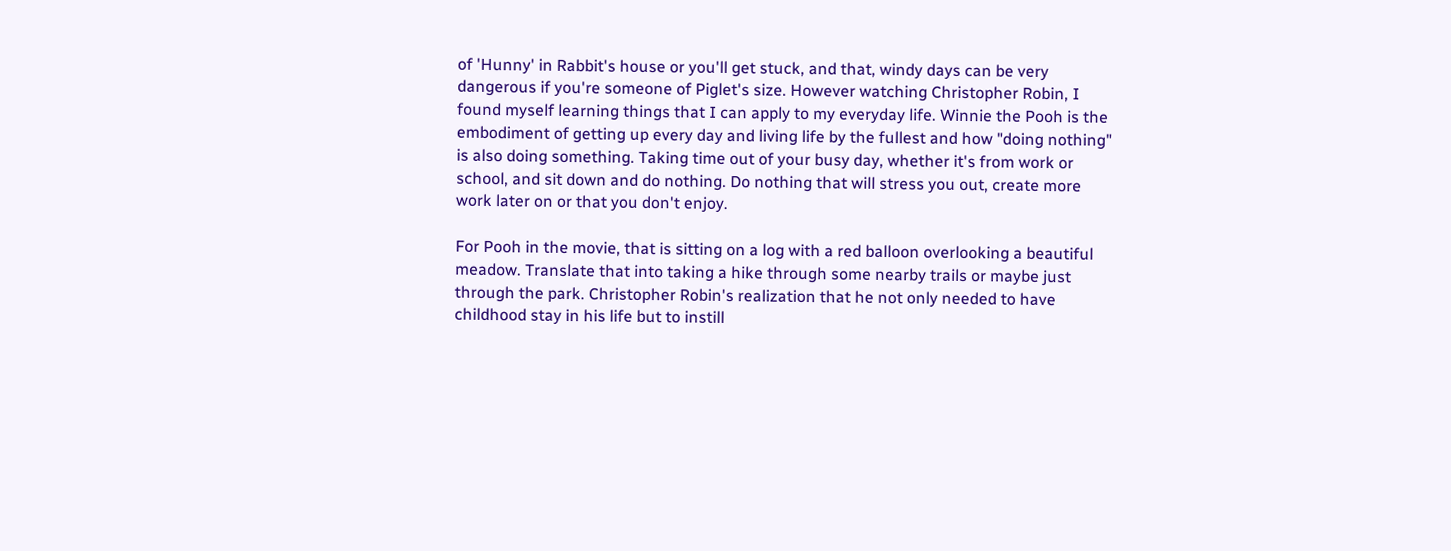of 'Hunny' in Rabbit's house or you'll get stuck, and that, windy days can be very dangerous if you're someone of Piglet's size. However watching Christopher Robin, I found myself learning things that I can apply to my everyday life. Winnie the Pooh is the embodiment of getting up every day and living life by the fullest and how "doing nothing" is also doing something. Taking time out of your busy day, whether it's from work or school, and sit down and do nothing. Do nothing that will stress you out, create more work later on or that you don't enjoy.

For Pooh in the movie, that is sitting on a log with a red balloon overlooking a beautiful meadow. Translate that into taking a hike through some nearby trails or maybe just through the park. Christopher Robin's realization that he not only needed to have childhood stay in his life but to instill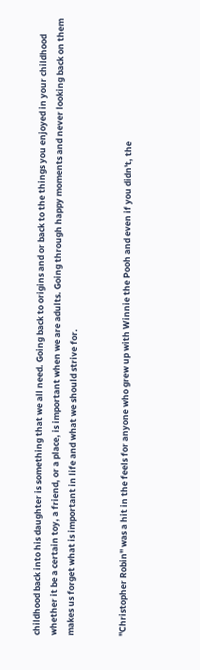childhood back into his daughter is something that we all need. Going back to origins and or back to the things you enjoyed in your childhood whether it be a certain toy, a friend, or a place, is important when we are adults. Going through happy moments and never looking back on them makes us forget what is important in life and what we should strive for.


"Christopher Robin" was a hit in the feels for anyone who grew up with Winnie the Pooh and even if you didn't, the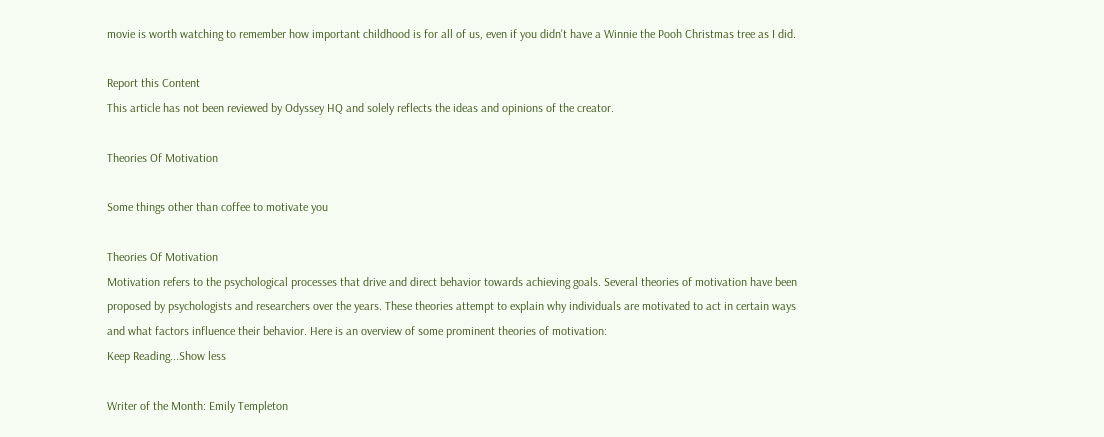movie is worth watching to remember how important childhood is for all of us, even if you didn't have a Winnie the Pooh Christmas tree as I did.

Report this Content
This article has not been reviewed by Odyssey HQ and solely reflects the ideas and opinions of the creator.

Theories Of Motivation

Some things other than coffee to motivate you

Theories Of Motivation
Motivation refers to the psychological processes that drive and direct behavior towards achieving goals. Several theories of motivation have been proposed by psychologists and researchers over the years. These theories attempt to explain why individuals are motivated to act in certain ways and what factors influence their behavior. Here is an overview of some prominent theories of motivation:
Keep Reading...Show less

Writer of the Month: Emily Templeton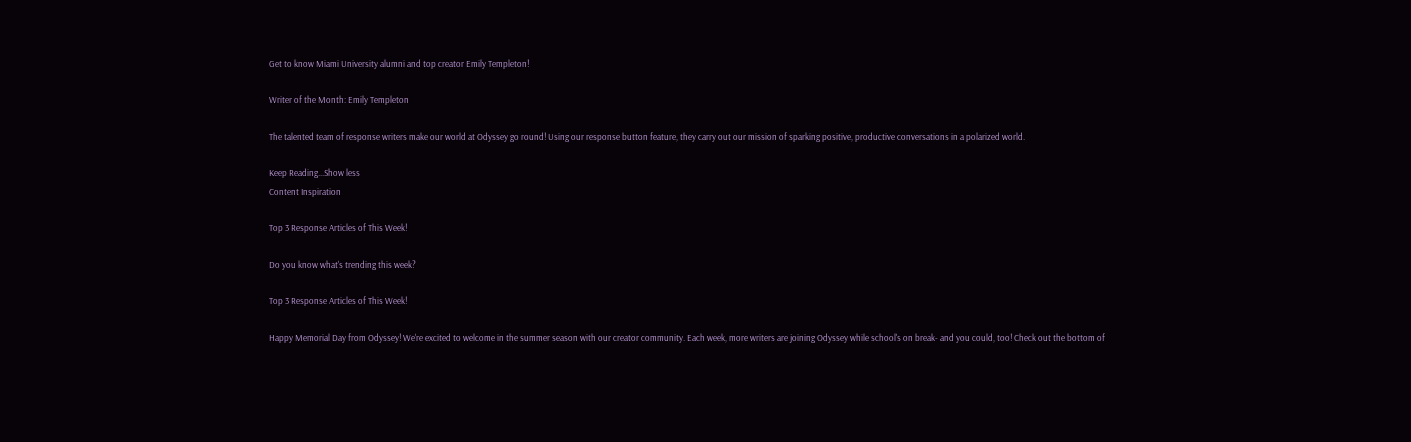Get to know Miami University alumni and top creator Emily Templeton!

Writer of the Month: Emily Templeton

The talented team of response writers make our world at Odyssey go round! Using our response button feature, they carry out our mission of sparking positive, productive conversations in a polarized world.

Keep Reading...Show less
Content Inspiration

Top 3 Response Articles of This Week!

Do you know what's trending this week?

Top 3 Response Articles of This Week!

Happy Memorial Day from Odyssey! We're excited to welcome in the summer season with our creator community. Each week, more writers are joining Odyssey while school's on break- and you could, too! Check out the bottom of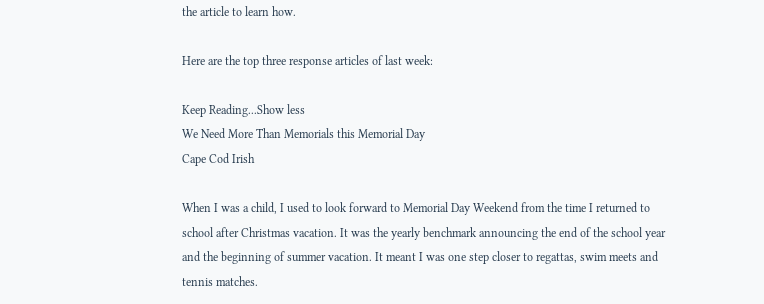the article to learn how.

Here are the top three response articles of last week:

Keep Reading...Show less
We Need More Than Memorials this Memorial Day
Cape Cod Irish

When I was a child, I used to look forward to Memorial Day Weekend from the time I returned to school after Christmas vacation. It was the yearly benchmark announcing the end of the school year and the beginning of summer vacation. It meant I was one step closer to regattas, swim meets and tennis matches.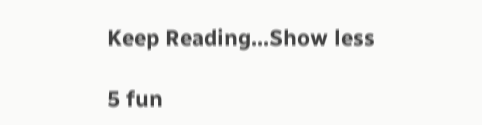Keep Reading...Show less

5 fun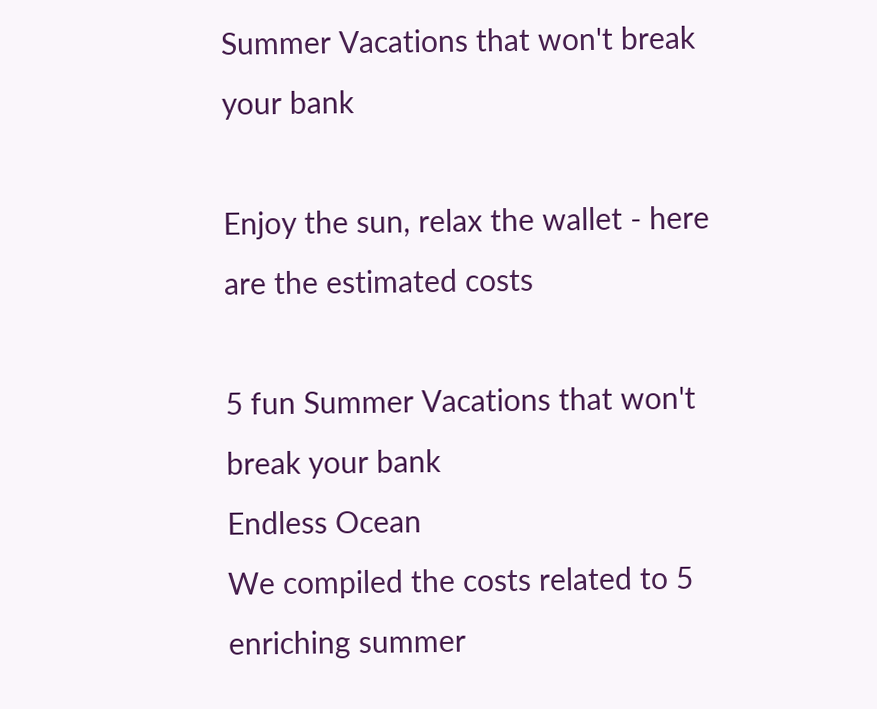Summer Vacations that won't break your bank

Enjoy the sun, relax the wallet - here are the estimated costs

5 fun Summer Vacations that won't break your bank
Endless Ocean
We compiled the costs related to 5 enriching summer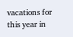vacations for this year in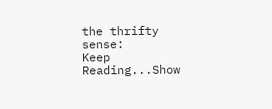the thrifty sense:
Keep Reading...Show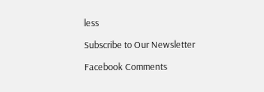less

Subscribe to Our Newsletter

Facebook Comments